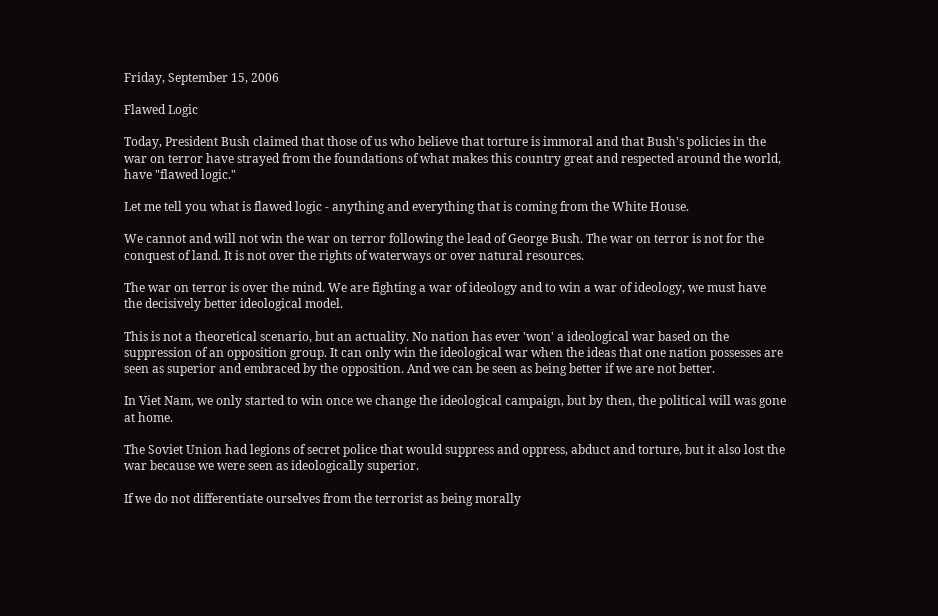Friday, September 15, 2006

Flawed Logic

Today, President Bush claimed that those of us who believe that torture is immoral and that Bush's policies in the war on terror have strayed from the foundations of what makes this country great and respected around the world, have "flawed logic."

Let me tell you what is flawed logic - anything and everything that is coming from the White House.

We cannot and will not win the war on terror following the lead of George Bush. The war on terror is not for the conquest of land. It is not over the rights of waterways or over natural resources.

The war on terror is over the mind. We are fighting a war of ideology and to win a war of ideology, we must have the decisively better ideological model.

This is not a theoretical scenario, but an actuality. No nation has ever 'won' a ideological war based on the suppression of an opposition group. It can only win the ideological war when the ideas that one nation possesses are seen as superior and embraced by the opposition. And we can be seen as being better if we are not better.

In Viet Nam, we only started to win once we change the ideological campaign, but by then, the political will was gone at home.

The Soviet Union had legions of secret police that would suppress and oppress, abduct and torture, but it also lost the war because we were seen as ideologically superior.

If we do not differentiate ourselves from the terrorist as being morally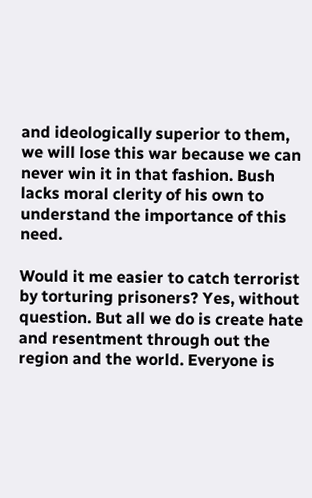and ideologically superior to them, we will lose this war because we can never win it in that fashion. Bush lacks moral clerity of his own to understand the importance of this need.

Would it me easier to catch terrorist by torturing prisoners? Yes, without question. But all we do is create hate and resentment through out the region and the world. Everyone is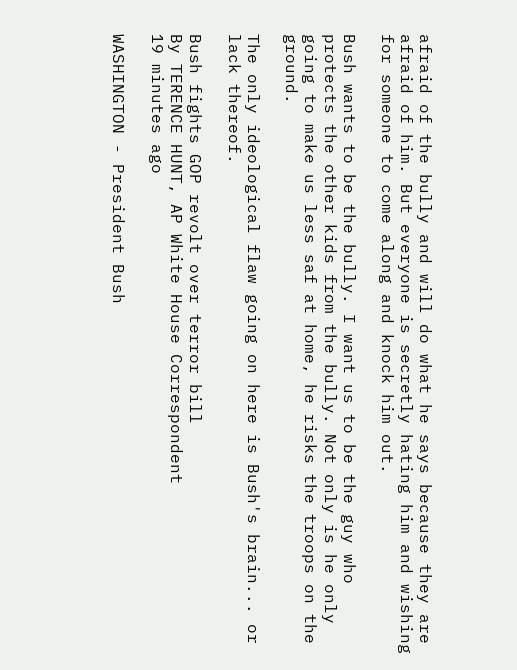afraid of the bully and will do what he says because they are afraid of him. But everyone is secretly hating him and wishing for someone to come along and knock him out.

Bush wants to be the bully. I want us to be the guy who protects the other kids from the bully. Not only is he only going to make us less saf at home, he risks the troops on the ground.

The only ideological flaw going on here is Bush's brain... or lack thereof.

Bush fights GOP revolt over terror bill
By TERENCE HUNT, AP White House Correspondent
19 minutes ago

WASHINGTON - President Bush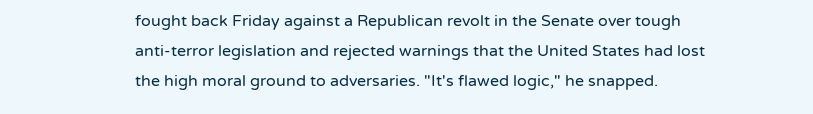fought back Friday against a Republican revolt in the Senate over tough anti-terror legislation and rejected warnings that the United States had lost the high moral ground to adversaries. "It's flawed logic," he snapped.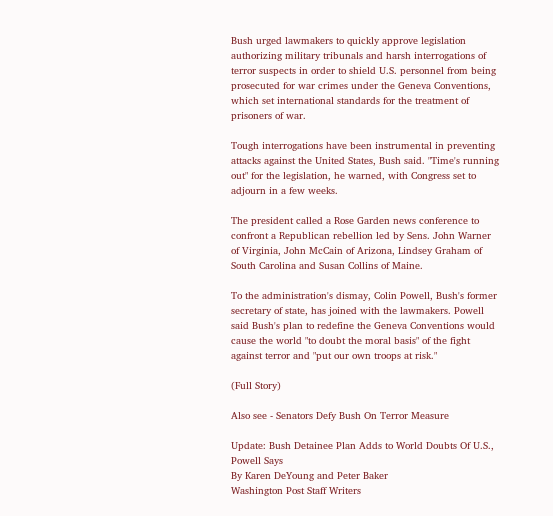Bush urged lawmakers to quickly approve legislation authorizing military tribunals and harsh interrogations of terror suspects in order to shield U.S. personnel from being prosecuted for war crimes under the Geneva Conventions, which set international standards for the treatment of prisoners of war.

Tough interrogations have been instrumental in preventing attacks against the United States, Bush said. "Time's running out" for the legislation, he warned, with Congress set to adjourn in a few weeks.

The president called a Rose Garden news conference to confront a Republican rebellion led by Sens. John Warner of Virginia, John McCain of Arizona, Lindsey Graham of South Carolina and Susan Collins of Maine.

To the administration's dismay, Colin Powell, Bush's former secretary of state, has joined with the lawmakers. Powell said Bush's plan to redefine the Geneva Conventions would cause the world "to doubt the moral basis" of the fight against terror and "put our own troops at risk."

(Full Story)

Also see - Senators Defy Bush On Terror Measure

Update: Bush Detainee Plan Adds to World Doubts Of U.S., Powell Says
By Karen DeYoung and Peter Baker
Washington Post Staff Writers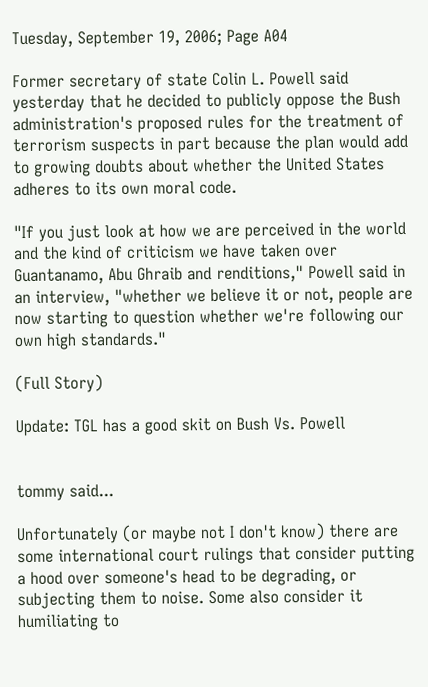Tuesday, September 19, 2006; Page A04

Former secretary of state Colin L. Powell said yesterday that he decided to publicly oppose the Bush administration's proposed rules for the treatment of terrorism suspects in part because the plan would add to growing doubts about whether the United States adheres to its own moral code.

"If you just look at how we are perceived in the world and the kind of criticism we have taken over Guantanamo, Abu Ghraib and renditions," Powell said in an interview, "whether we believe it or not, people are now starting to question whether we're following our own high standards."

(Full Story)

Update: TGL has a good skit on Bush Vs. Powell


tommy said...

Unfortunately (or maybe not I don't know) there are some international court rulings that consider putting a hood over someone's head to be degrading, or subjecting them to noise. Some also consider it humiliating to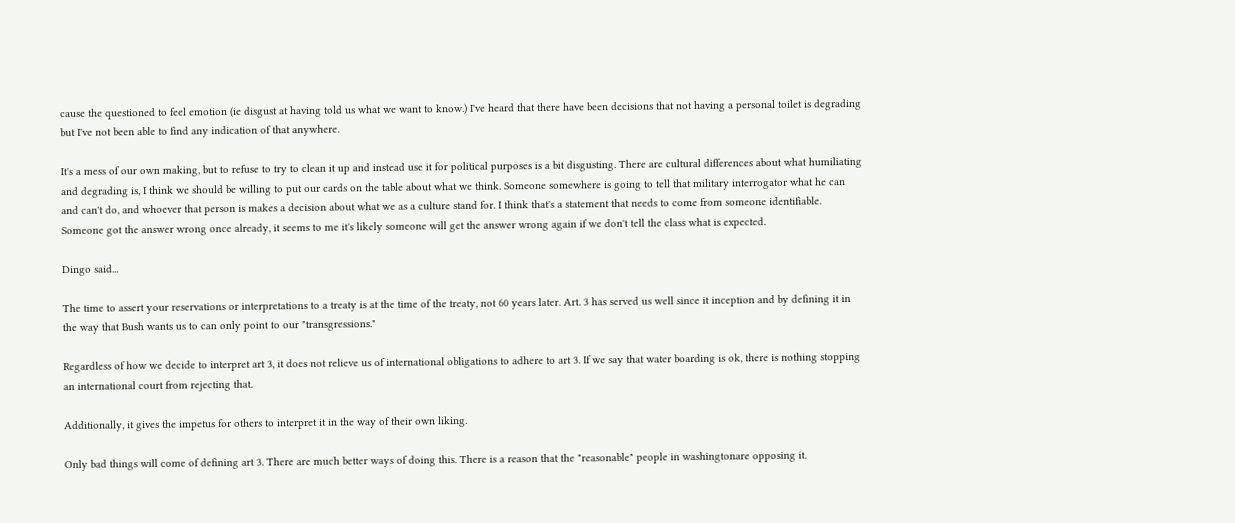cause the questioned to feel emotion (ie disgust at having told us what we want to know.) I've heard that there have been decisions that not having a personal toilet is degrading but I've not been able to find any indication of that anywhere.

It's a mess of our own making, but to refuse to try to clean it up and instead use it for political purposes is a bit disgusting. There are cultural differences about what humiliating and degrading is, I think we should be willing to put our cards on the table about what we think. Someone somewhere is going to tell that military interrogator what he can and can't do, and whoever that person is makes a decision about what we as a culture stand for. I think that's a statement that needs to come from someone identifiable. Someone got the answer wrong once already, it seems to me it's likely someone will get the answer wrong again if we don't tell the class what is expected.

Dingo said...

The time to assert your reservations or interpretations to a treaty is at the time of the treaty, not 60 years later. Art. 3 has served us well since it inception and by defining it in the way that Bush wants us to can only point to our "transgressions."

Regardless of how we decide to interpret art 3, it does not relieve us of international obligations to adhere to art 3. If we say that water boarding is ok, there is nothing stopping an international court from rejecting that.

Additionally, it gives the impetus for others to interpret it in the way of their own liking.

Only bad things will come of defining art 3. There are much better ways of doing this. There is a reason that the "reasonable" people in washingtonare opposing it.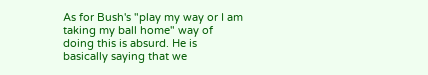As for Bush's "play my way or I am taking my ball home" way of doing this is absurd. He is basically saying that we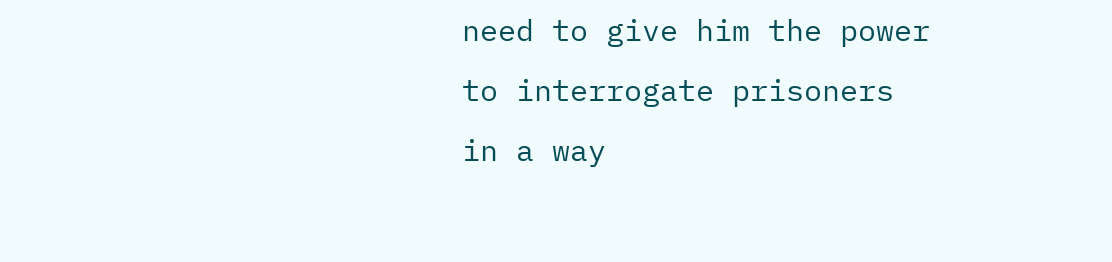need to give him the power to interrogate prisoners in a way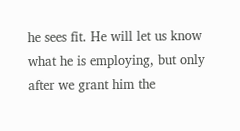he sees fit. He will let us know what he is employing, but only after we grant him the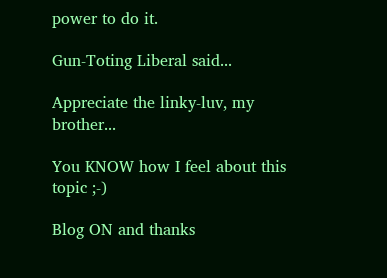power to do it.

Gun-Toting Liberal said...

Appreciate the linky-luv, my brother...

You KNOW how I feel about this topic ;-)

Blog ON and thanks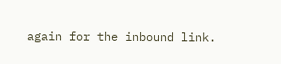again for the inbound link.